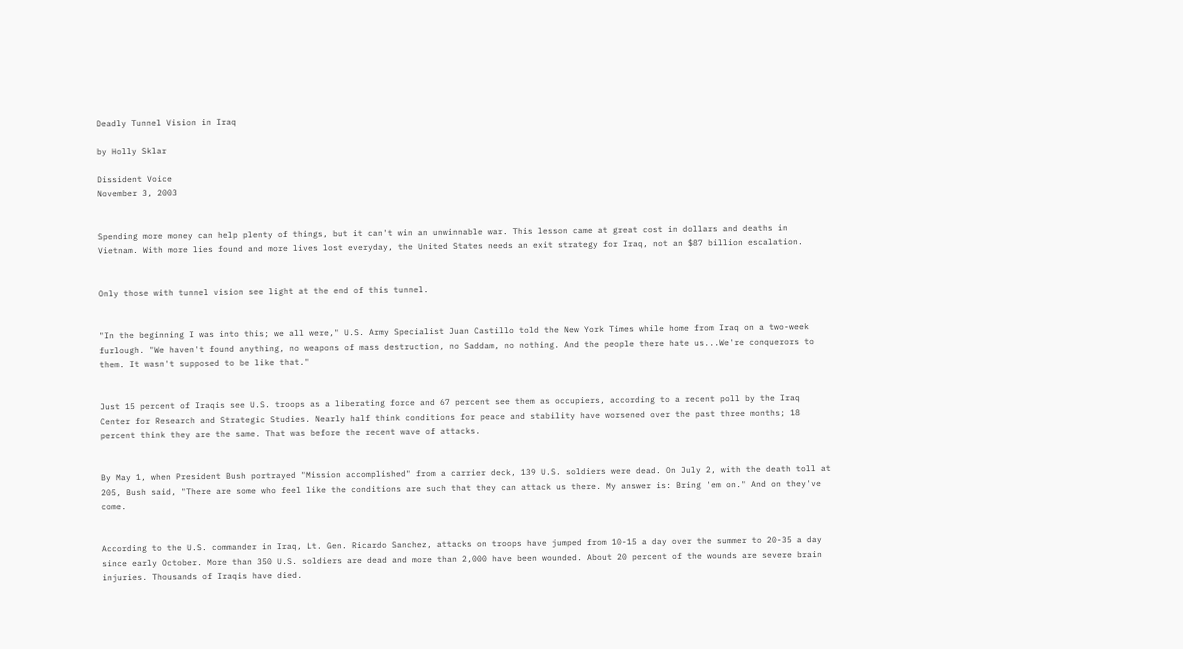Deadly Tunnel Vision in Iraq

by Holly Sklar

Dissident Voice
November 3, 2003


Spending more money can help plenty of things, but it can't win an unwinnable war. This lesson came at great cost in dollars and deaths in Vietnam. With more lies found and more lives lost everyday, the United States needs an exit strategy for Iraq, not an $87 billion escalation.


Only those with tunnel vision see light at the end of this tunnel.


"In the beginning I was into this; we all were," U.S. Army Specialist Juan Castillo told the New York Times while home from Iraq on a two-week furlough. "We haven't found anything, no weapons of mass destruction, no Saddam, no nothing. And the people there hate us...We're conquerors to them. It wasn't supposed to be like that."


Just 15 percent of Iraqis see U.S. troops as a liberating force and 67 percent see them as occupiers, according to a recent poll by the Iraq Center for Research and Strategic Studies. Nearly half think conditions for peace and stability have worsened over the past three months; 18 percent think they are the same. That was before the recent wave of attacks.


By May 1, when President Bush portrayed "Mission accomplished" from a carrier deck, 139 U.S. soldiers were dead. On July 2, with the death toll at 205, Bush said, "There are some who feel like the conditions are such that they can attack us there. My answer is: Bring 'em on." And on they've come.


According to the U.S. commander in Iraq, Lt. Gen. Ricardo Sanchez, attacks on troops have jumped from 10-15 a day over the summer to 20-35 a day since early October. More than 350 U.S. soldiers are dead and more than 2,000 have been wounded. About 20 percent of the wounds are severe brain injuries. Thousands of Iraqis have died.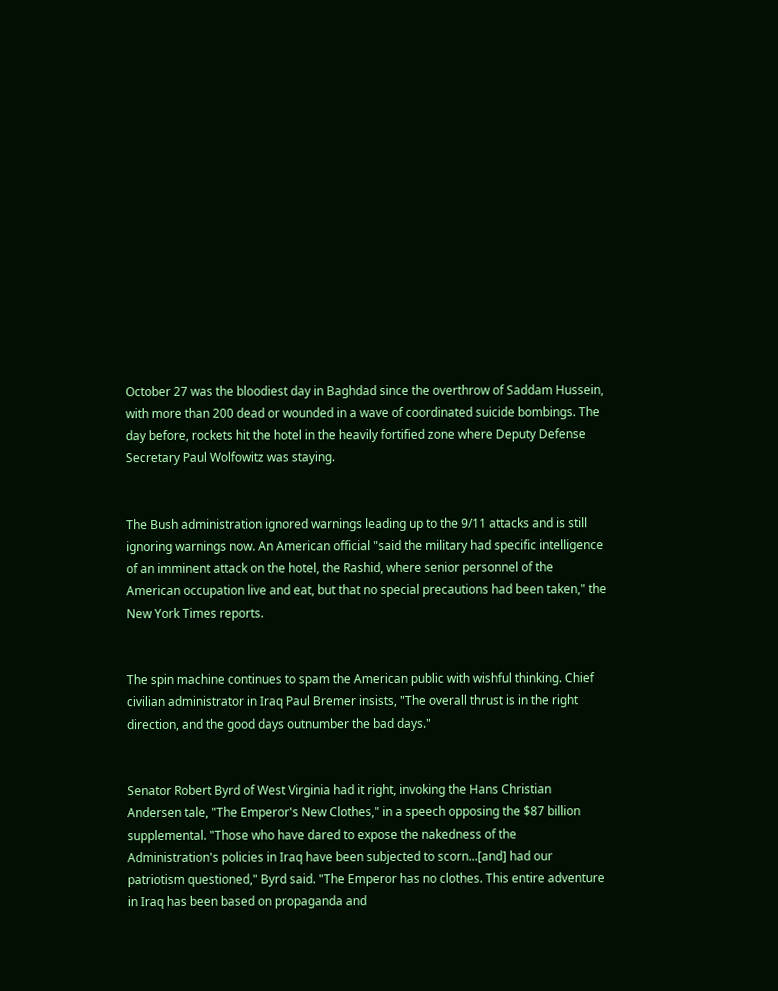October 27 was the bloodiest day in Baghdad since the overthrow of Saddam Hussein, with more than 200 dead or wounded in a wave of coordinated suicide bombings. The day before, rockets hit the hotel in the heavily fortified zone where Deputy Defense Secretary Paul Wolfowitz was staying.


The Bush administration ignored warnings leading up to the 9/11 attacks and is still ignoring warnings now. An American official "said the military had specific intelligence of an imminent attack on the hotel, the Rashid, where senior personnel of the American occupation live and eat, but that no special precautions had been taken," the New York Times reports.


The spin machine continues to spam the American public with wishful thinking. Chief civilian administrator in Iraq Paul Bremer insists, "The overall thrust is in the right direction, and the good days outnumber the bad days."


Senator Robert Byrd of West Virginia had it right, invoking the Hans Christian Andersen tale, "The Emperor's New Clothes," in a speech opposing the $87 billion supplemental. "Those who have dared to expose the nakedness of the Administration's policies in Iraq have been subjected to scorn...[and] had our patriotism questioned," Byrd said. "The Emperor has no clothes. This entire adventure in Iraq has been based on propaganda and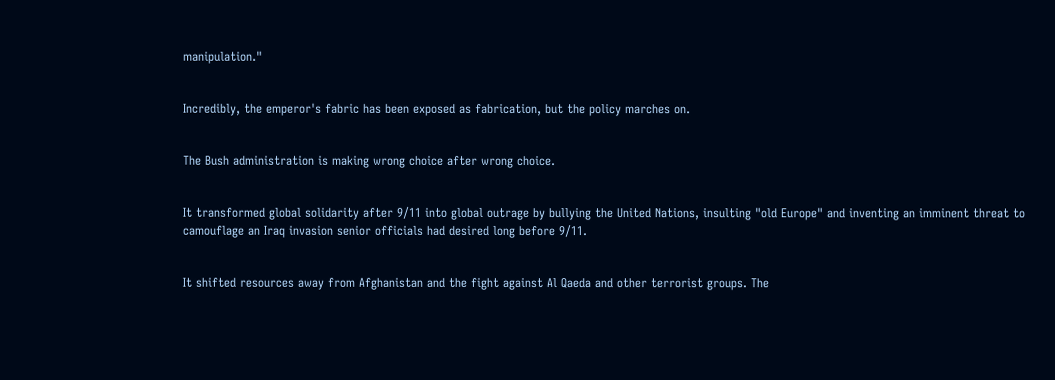manipulation."


Incredibly, the emperor's fabric has been exposed as fabrication, but the policy marches on.


The Bush administration is making wrong choice after wrong choice.


It transformed global solidarity after 9/11 into global outrage by bullying the United Nations, insulting "old Europe" and inventing an imminent threat to camouflage an Iraq invasion senior officials had desired long before 9/11.


It shifted resources away from Afghanistan and the fight against Al Qaeda and other terrorist groups. The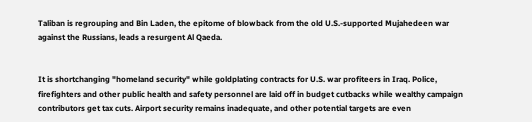Taliban is regrouping and Bin Laden, the epitome of blowback from the old U.S.-supported Mujahedeen war against the Russians, leads a resurgent Al Qaeda.


It is shortchanging "homeland security" while goldplating contracts for U.S. war profiteers in Iraq. Police, firefighters and other public health and safety personnel are laid off in budget cutbacks while wealthy campaign contributors get tax cuts. Airport security remains inadequate, and other potential targets are even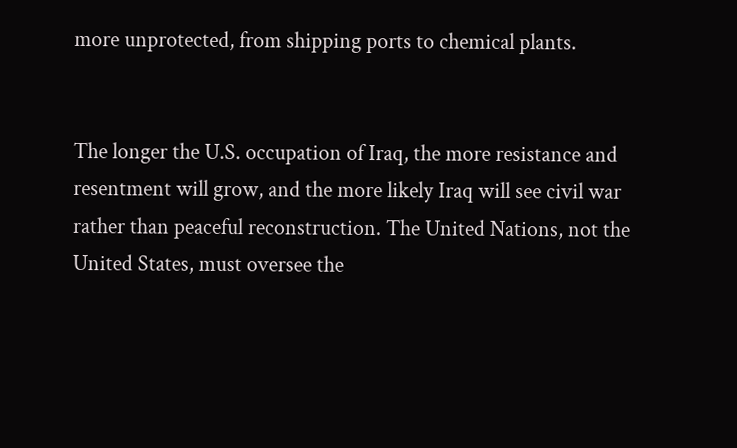more unprotected, from shipping ports to chemical plants.


The longer the U.S. occupation of Iraq, the more resistance and resentment will grow, and the more likely Iraq will see civil war rather than peaceful reconstruction. The United Nations, not the United States, must oversee the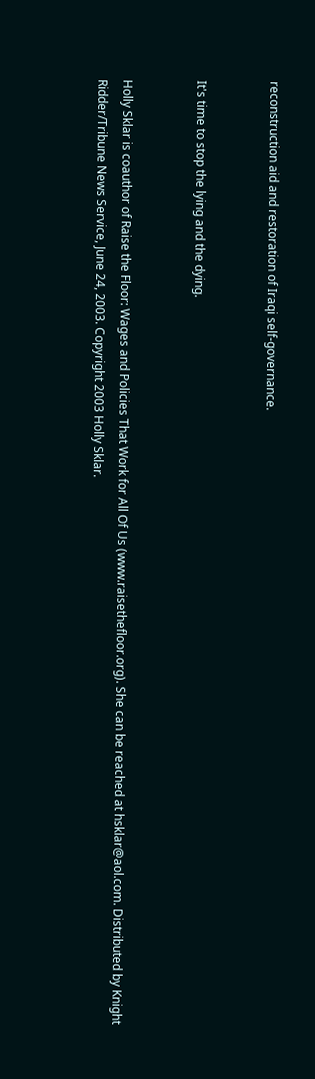reconstruction aid and restoration of Iraqi self-governance.


It's time to stop the lying and the dying.


Holly Sklar is coauthor of Raise the Floor: Wages and Policies That Work for All Of Us (www.raisethefloor.org). She can be reached at hsklar@aol.com. Distributed by Knight Ridder/Tribune News Service, June 24, 2003. Copyright 2003 Holly Sklar.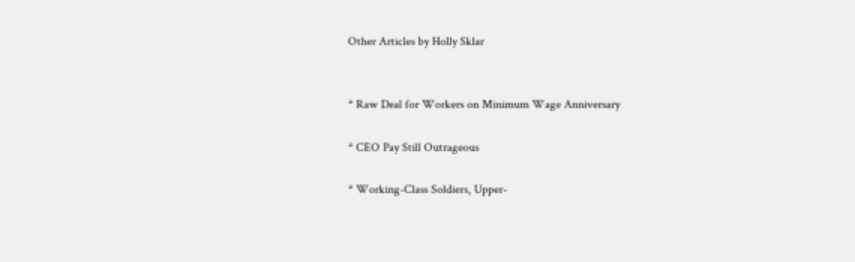Other Articles by Holly Sklar


* Raw Deal for Workers on Minimum Wage Anniversary

* CEO Pay Still Outrageous

* Working-Class Soldiers, Upper-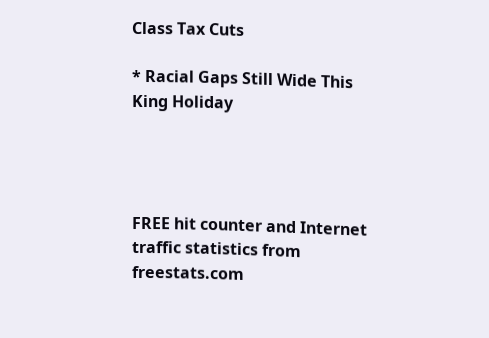Class Tax Cuts

* Racial Gaps Still Wide This King Holiday




FREE hit counter and Internet traffic statistics from freestats.com